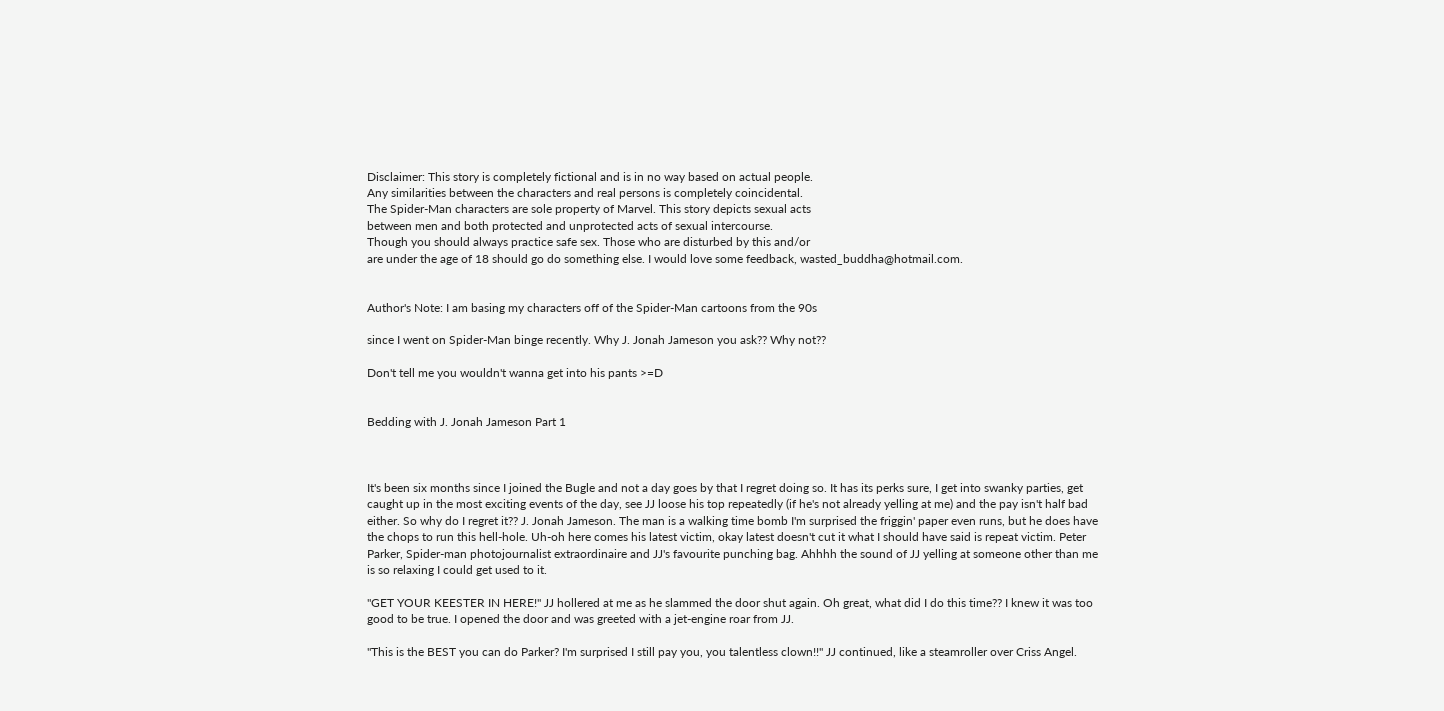Disclaimer: This story is completely fictional and is in no way based on actual people.
Any similarities between the characters and real persons is completely coincidental.
The Spider-Man characters are sole property of Marvel. This story depicts sexual acts
between men and both protected and unprotected acts of sexual intercourse.
Though you should always practice safe sex. Those who are disturbed by this and/or
are under the age of 18 should go do something else. I would love some feedback, wasted_buddha@hotmail.com.


Author's Note: I am basing my characters off of the Spider-Man cartoons from the 90s

since I went on Spider-Man binge recently. Why J. Jonah Jameson you ask?? Why not??

Don't tell me you wouldn't wanna get into his pants >=D


Bedding with J. Jonah Jameson Part 1



It's been six months since I joined the Bugle and not a day goes by that I regret doing so. It has its perks sure, I get into swanky parties, get caught up in the most exciting events of the day, see JJ loose his top repeatedly (if he's not already yelling at me) and the pay isn't half bad either. So why do I regret it?? J. Jonah Jameson. The man is a walking time bomb I'm surprised the friggin' paper even runs, but he does have the chops to run this hell-hole. Uh-oh here comes his latest victim, okay latest doesn't cut it what I should have said is repeat victim. Peter Parker, Spider-man photojournalist extraordinaire and JJ's favourite punching bag. Ahhhh the sound of JJ yelling at someone other than me is so relaxing I could get used to it.

"GET YOUR KEESTER IN HERE!" JJ hollered at me as he slammed the door shut again. Oh great, what did I do this time?? I knew it was too good to be true. I opened the door and was greeted with a jet-engine roar from JJ.

"This is the BEST you can do Parker? I'm surprised I still pay you, you talentless clown!!" JJ continued, like a steamroller over Criss Angel.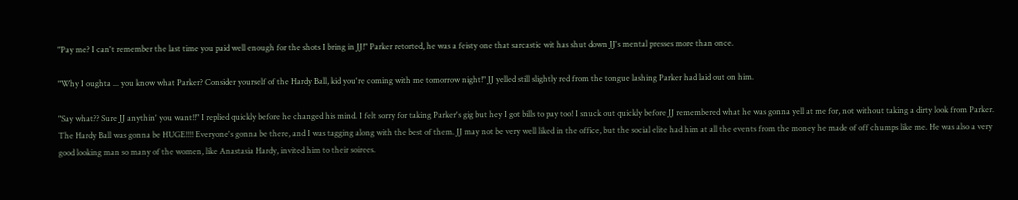"Pay me? I can't remember the last time you paid well enough for the shots I bring in JJ!" Parker retorted, he was a feisty one that sarcastic wit has shut down JJ's mental presses more than once.

"Why I oughta ... you know what Parker? Consider yourself of the Hardy Ball, kid you're coming with me tomorrow night!" JJ yelled still slightly red from the tongue lashing Parker had laid out on him.

"Say what?? Sure JJ anythin' you want!!" I replied quickly before he changed his mind. I felt sorry for taking Parker's gig but hey I got bills to pay too! I snuck out quickly before JJ remembered what he was gonna yell at me for, not without taking a dirty look from Parker. The Hardy Ball was gonna be HUGE!!!! Everyone's gonna be there, and I was tagging along with the best of them. JJ may not be very well liked in the office, but the social elite had him at all the events from the money he made of off chumps like me. He was also a very good looking man so many of the women, like Anastasia Hardy, invited him to their soirees.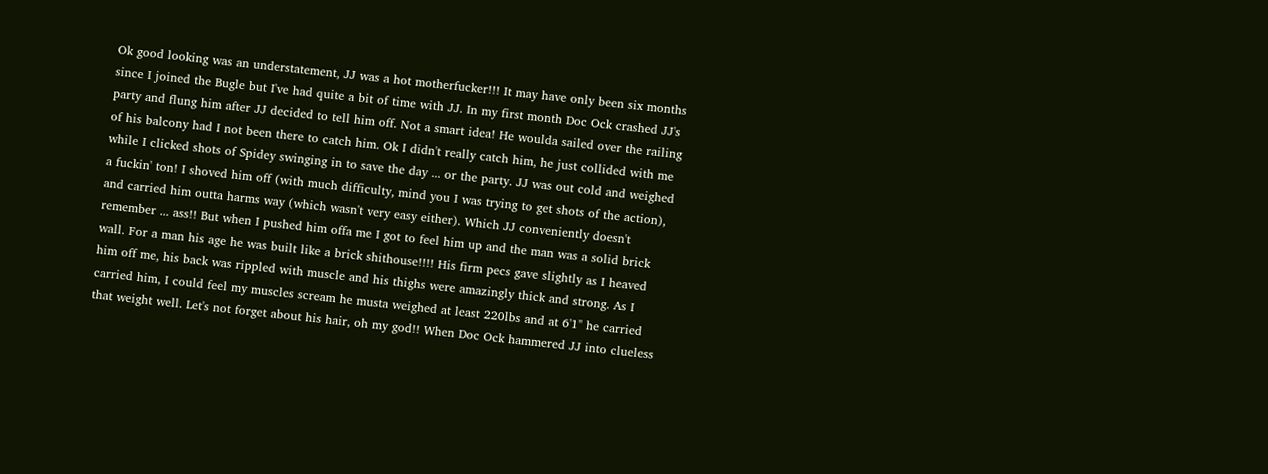Ok good looking was an understatement, JJ was a hot motherfucker!!! It may have only been six months since I joined the Bugle but I've had quite a bit of time with JJ. In my first month Doc Ock crashed JJ's party and flung him after JJ decided to tell him off. Not a smart idea! He woulda sailed over the railing of his balcony had I not been there to catch him. Ok I didn't really catch him, he just collided with me while I clicked shots of Spidey swinging in to save the day ... or the party. JJ was out cold and weighed a fuckin' ton! I shoved him off (with much difficulty, mind you I was trying to get shots of the action), and carried him outta harms way (which wasn't very easy either). Which JJ conveniently doesn't remember ... ass!! But when I pushed him offa me I got to feel him up and the man was a solid brick wall. For a man his age he was built like a brick shithouse!!!! His firm pecs gave slightly as I heaved him off me, his back was rippled with muscle and his thighs were amazingly thick and strong. As I carried him, I could feel my muscles scream he musta weighed at least 220lbs and at 6'1" he carried that weight well. Let's not forget about his hair, oh my god!! When Doc Ock hammered JJ into clueless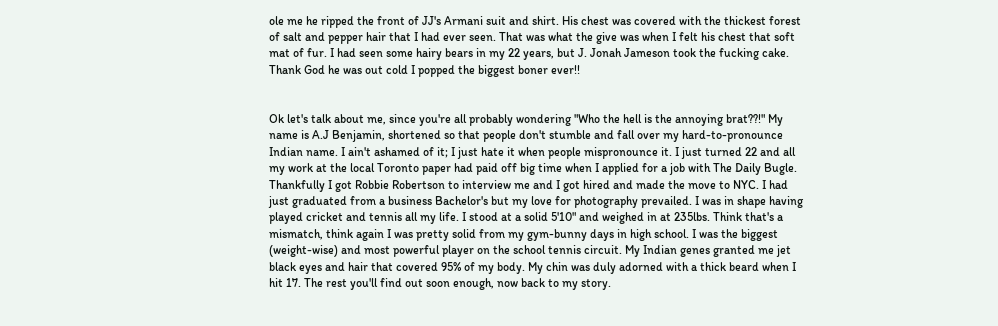ole me he ripped the front of JJ's Armani suit and shirt. His chest was covered with the thickest forest of salt and pepper hair that I had ever seen. That was what the give was when I felt his chest that soft mat of fur. I had seen some hairy bears in my 22 years, but J. Jonah Jameson took the fucking cake. Thank God he was out cold I popped the biggest boner ever!!


Ok let's talk about me, since you're all probably wondering "Who the hell is the annoying brat??!" My name is A.J Benjamin, shortened so that people don't stumble and fall over my hard-to-pronounce Indian name. I ain't ashamed of it; I just hate it when people mispronounce it. I just turned 22 and all my work at the local Toronto paper had paid off big time when I applied for a job with The Daily Bugle. Thankfully I got Robbie Robertson to interview me and I got hired and made the move to NYC. I had just graduated from a business Bachelor's but my love for photography prevailed. I was in shape having played cricket and tennis all my life. I stood at a solid 5'10" and weighed in at 235lbs. Think that's a mismatch, think again I was pretty solid from my gym-bunny days in high school. I was the biggest (weight-wise) and most powerful player on the school tennis circuit. My Indian genes granted me jet black eyes and hair that covered 95% of my body. My chin was duly adorned with a thick beard when I hit 17. The rest you'll find out soon enough, now back to my story.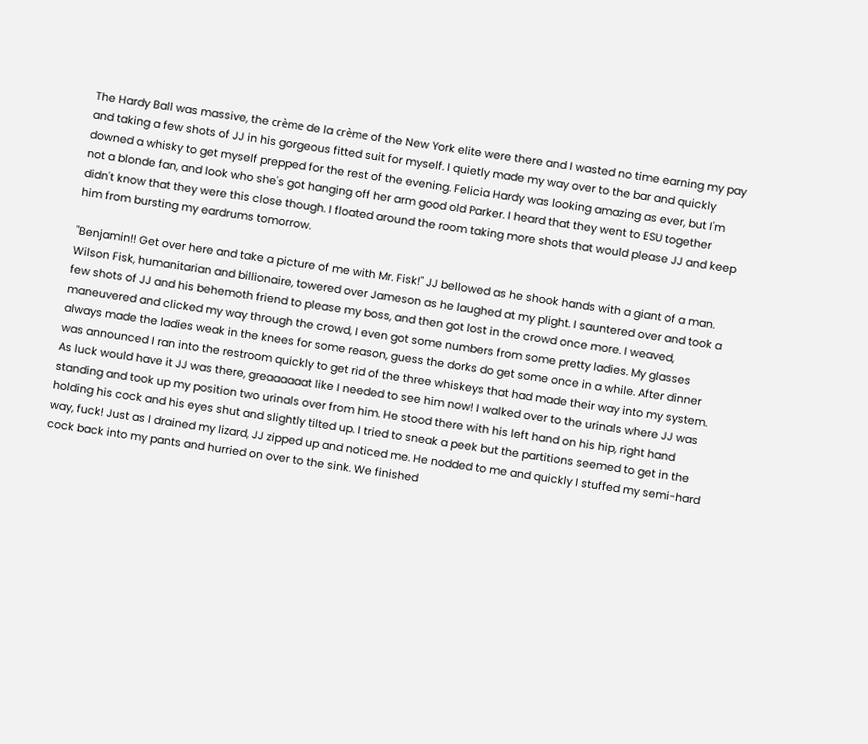The Hardy Ball was massive, the crème de la crème of the New York elite were there and I wasted no time earning my pay and taking a few shots of JJ in his gorgeous fitted suit for myself. I quietly made my way over to the bar and quickly downed a whisky to get myself prepped for the rest of the evening. Felicia Hardy was looking amazing as ever, but I'm not a blonde fan, and look who she's got hanging off her arm good old Parker. I heard that they went to ESU together didn't know that they were this close though. I floated around the room taking more shots that would please JJ and keep him from bursting my eardrums tomorrow.

"Benjamin!! Get over here and take a picture of me with Mr. Fisk!" JJ bellowed as he shook hands with a giant of a man. Wilson Fisk, humanitarian and billionaire, towered over Jameson as he laughed at my plight. I sauntered over and took a few shots of JJ and his behemoth friend to please my boss, and then got lost in the crowd once more. I weaved, maneuvered and clicked my way through the crowd, I even got some numbers from some pretty ladies. My glasses always made the ladies weak in the knees for some reason, guess the dorks do get some once in a while. After dinner was announced I ran into the restroom quickly to get rid of the three whiskeys that had made their way into my system. As luck would have it JJ was there, greaaaaaat like I needed to see him now! I walked over to the urinals where JJ was standing and took up my position two urinals over from him. He stood there with his left hand on his hip, right hand holding his cock and his eyes shut and slightly tilted up. I tried to sneak a peek but the partitions seemed to get in the way, fuck! Just as I drained my lizard, JJ zipped up and noticed me. He nodded to me and quickly I stuffed my semi-hard cock back into my pants and hurried on over to the sink. We finished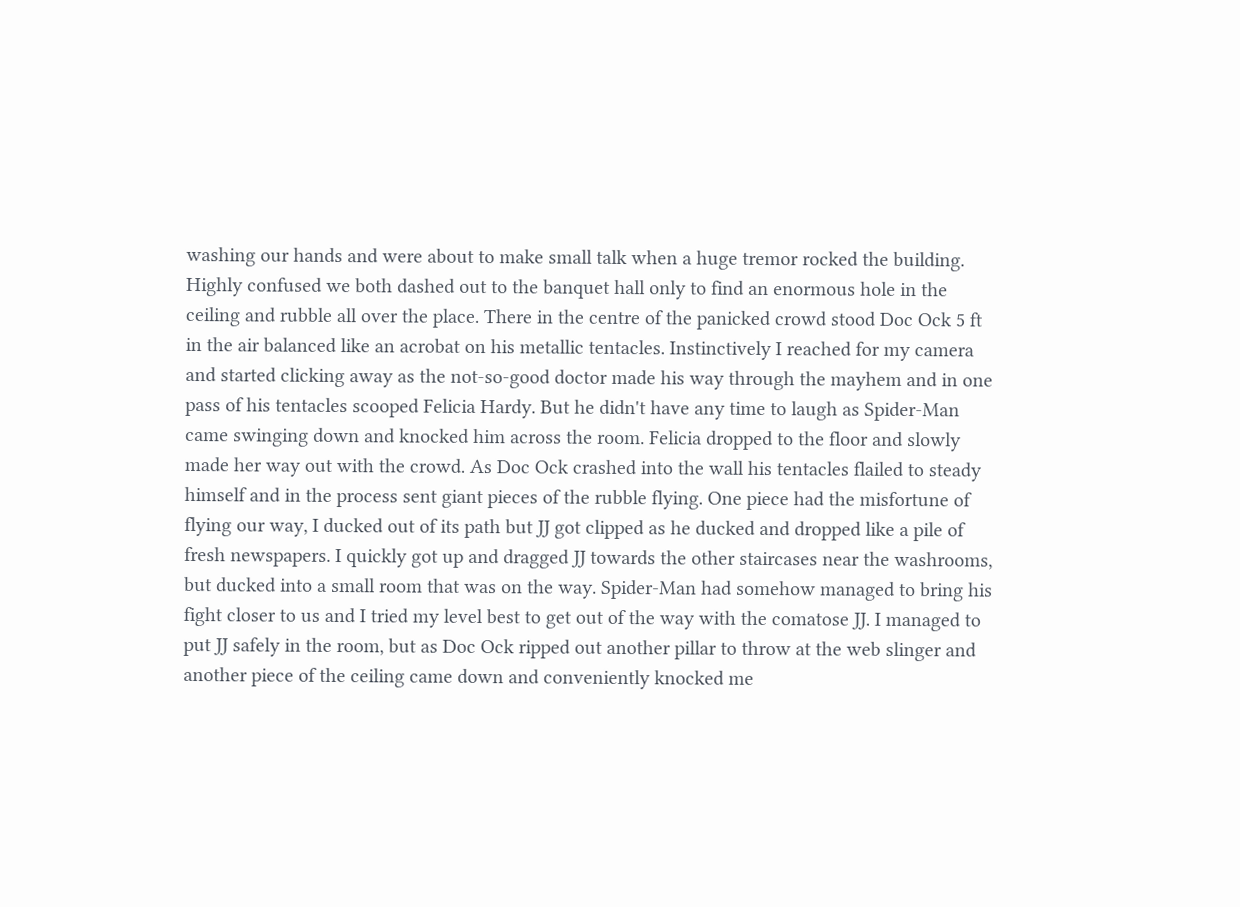washing our hands and were about to make small talk when a huge tremor rocked the building. Highly confused we both dashed out to the banquet hall only to find an enormous hole in the ceiling and rubble all over the place. There in the centre of the panicked crowd stood Doc Ock 5 ft in the air balanced like an acrobat on his metallic tentacles. Instinctively I reached for my camera and started clicking away as the not-so-good doctor made his way through the mayhem and in one pass of his tentacles scooped Felicia Hardy. But he didn't have any time to laugh as Spider-Man came swinging down and knocked him across the room. Felicia dropped to the floor and slowly made her way out with the crowd. As Doc Ock crashed into the wall his tentacles flailed to steady himself and in the process sent giant pieces of the rubble flying. One piece had the misfortune of flying our way, I ducked out of its path but JJ got clipped as he ducked and dropped like a pile of fresh newspapers. I quickly got up and dragged JJ towards the other staircases near the washrooms, but ducked into a small room that was on the way. Spider-Man had somehow managed to bring his fight closer to us and I tried my level best to get out of the way with the comatose JJ. I managed to put JJ safely in the room, but as Doc Ock ripped out another pillar to throw at the web slinger and another piece of the ceiling came down and conveniently knocked me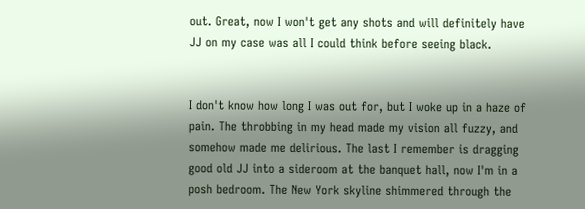out. Great, now I won't get any shots and will definitely have JJ on my case was all I could think before seeing black.


I don't know how long I was out for, but I woke up in a haze of pain. The throbbing in my head made my vision all fuzzy, and somehow made me delirious. The last I remember is dragging good old JJ into a sideroom at the banquet hall, now I'm in a posh bedroom. The New York skyline shimmered through the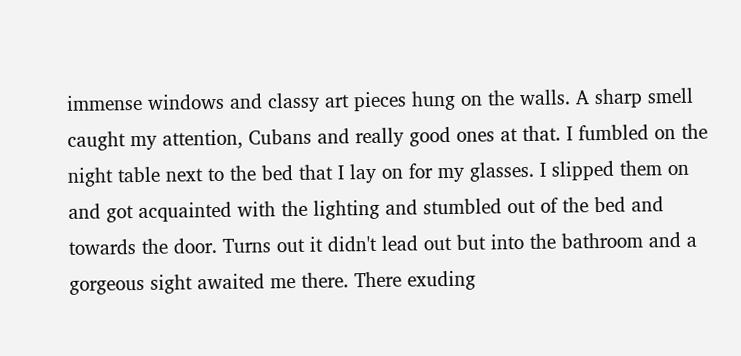immense windows and classy art pieces hung on the walls. A sharp smell caught my attention, Cubans and really good ones at that. I fumbled on the night table next to the bed that I lay on for my glasses. I slipped them on and got acquainted with the lighting and stumbled out of the bed and towards the door. Turns out it didn't lead out but into the bathroom and a gorgeous sight awaited me there. There exuding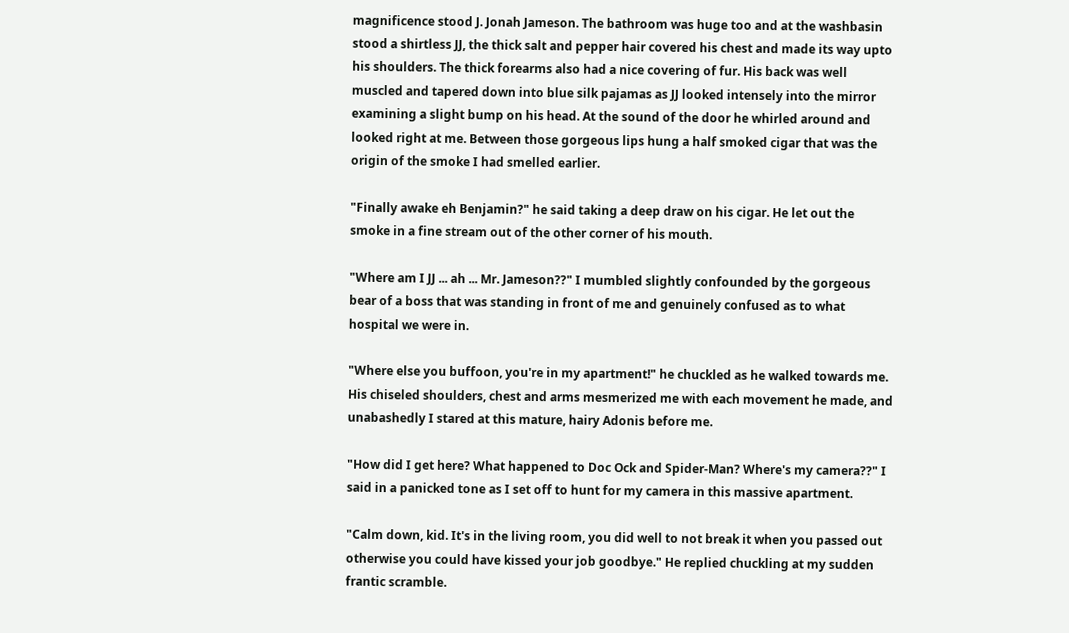magnificence stood J. Jonah Jameson. The bathroom was huge too and at the washbasin stood a shirtless JJ, the thick salt and pepper hair covered his chest and made its way upto his shoulders. The thick forearms also had a nice covering of fur. His back was well muscled and tapered down into blue silk pajamas as JJ looked intensely into the mirror examining a slight bump on his head. At the sound of the door he whirled around and looked right at me. Between those gorgeous lips hung a half smoked cigar that was the origin of the smoke I had smelled earlier.

"Finally awake eh Benjamin?" he said taking a deep draw on his cigar. He let out the smoke in a fine stream out of the other corner of his mouth.

"Where am I JJ ... ah ... Mr. Jameson??" I mumbled slightly confounded by the gorgeous bear of a boss that was standing in front of me and genuinely confused as to what hospital we were in.

"Where else you buffoon, you're in my apartment!" he chuckled as he walked towards me. His chiseled shoulders, chest and arms mesmerized me with each movement he made, and unabashedly I stared at this mature, hairy Adonis before me.

"How did I get here? What happened to Doc Ock and Spider-Man? Where's my camera??" I said in a panicked tone as I set off to hunt for my camera in this massive apartment.

"Calm down, kid. It's in the living room, you did well to not break it when you passed out otherwise you could have kissed your job goodbye." He replied chuckling at my sudden frantic scramble.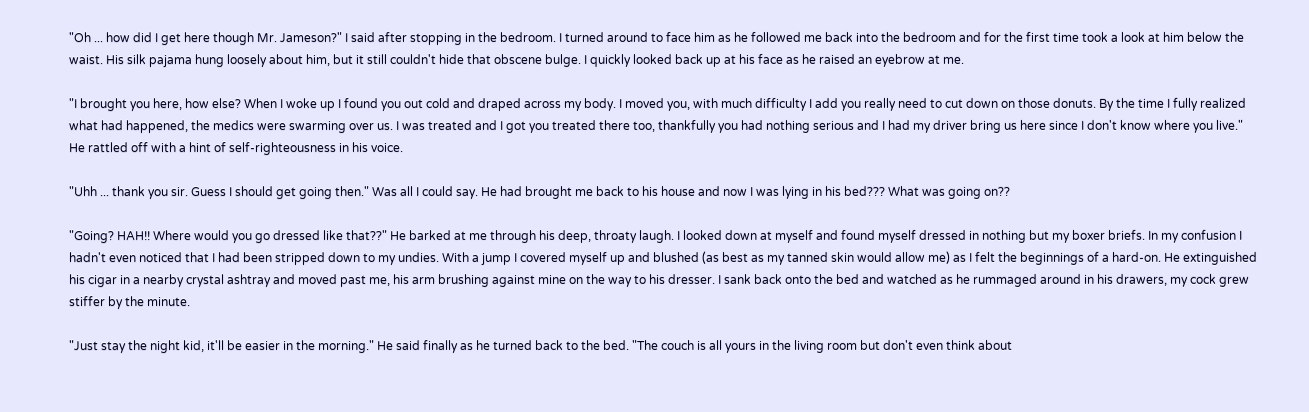"Oh ... how did I get here though Mr. Jameson?" I said after stopping in the bedroom. I turned around to face him as he followed me back into the bedroom and for the first time took a look at him below the waist. His silk pajama hung loosely about him, but it still couldn't hide that obscene bulge. I quickly looked back up at his face as he raised an eyebrow at me.

"I brought you here, how else? When I woke up I found you out cold and draped across my body. I moved you, with much difficulty I add you really need to cut down on those donuts. By the time I fully realized what had happened, the medics were swarming over us. I was treated and I got you treated there too, thankfully you had nothing serious and I had my driver bring us here since I don't know where you live." He rattled off with a hint of self-righteousness in his voice.

"Uhh ... thank you sir. Guess I should get going then." Was all I could say. He had brought me back to his house and now I was lying in his bed??? What was going on??

"Going? HAH!! Where would you go dressed like that??" He barked at me through his deep, throaty laugh. I looked down at myself and found myself dressed in nothing but my boxer briefs. In my confusion I hadn't even noticed that I had been stripped down to my undies. With a jump I covered myself up and blushed (as best as my tanned skin would allow me) as I felt the beginnings of a hard-on. He extinguished his cigar in a nearby crystal ashtray and moved past me, his arm brushing against mine on the way to his dresser. I sank back onto the bed and watched as he rummaged around in his drawers, my cock grew stiffer by the minute.

"Just stay the night kid, it'll be easier in the morning." He said finally as he turned back to the bed. "The couch is all yours in the living room but don't even think about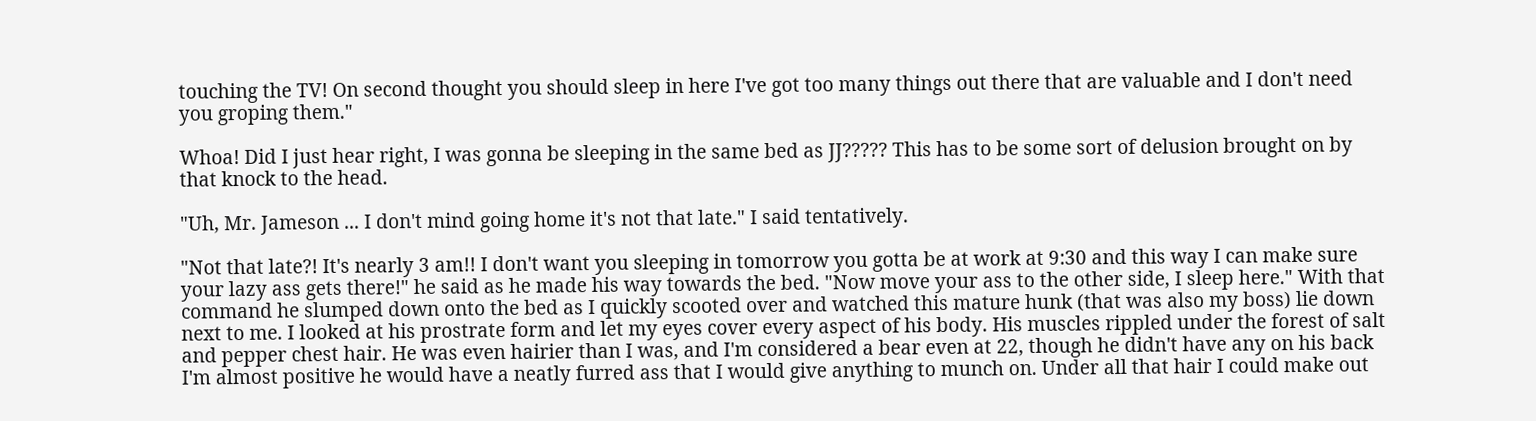touching the TV! On second thought you should sleep in here I've got too many things out there that are valuable and I don't need you groping them."

Whoa! Did I just hear right, I was gonna be sleeping in the same bed as JJ????? This has to be some sort of delusion brought on by that knock to the head.

"Uh, Mr. Jameson ... I don't mind going home it's not that late." I said tentatively.

"Not that late?! It's nearly 3 am!! I don't want you sleeping in tomorrow you gotta be at work at 9:30 and this way I can make sure your lazy ass gets there!" he said as he made his way towards the bed. "Now move your ass to the other side, I sleep here." With that command he slumped down onto the bed as I quickly scooted over and watched this mature hunk (that was also my boss) lie down next to me. I looked at his prostrate form and let my eyes cover every aspect of his body. His muscles rippled under the forest of salt and pepper chest hair. He was even hairier than I was, and I'm considered a bear even at 22, though he didn't have any on his back I'm almost positive he would have a neatly furred ass that I would give anything to munch on. Under all that hair I could make out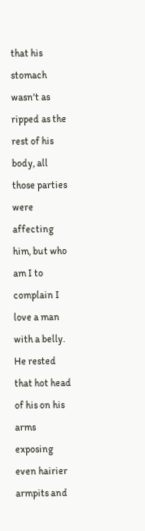that his stomach wasn't as ripped as the rest of his body, all those parties were affecting him, but who am I to complain I love a man with a belly. He rested that hot head of his on his arms exposing even hairier armpits and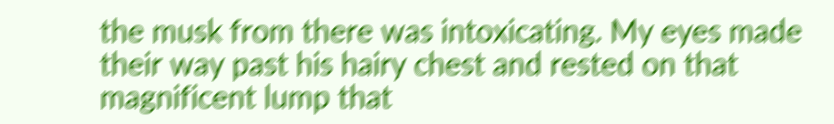the musk from there was intoxicating. My eyes made their way past his hairy chest and rested on that magnificent lump that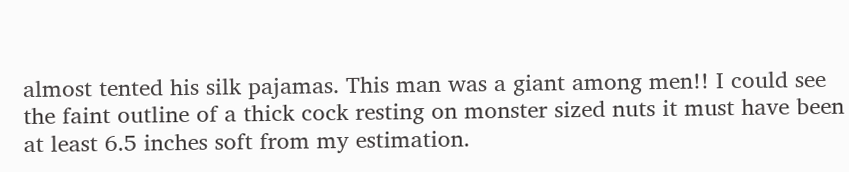almost tented his silk pajamas. This man was a giant among men!! I could see the faint outline of a thick cock resting on monster sized nuts it must have been at least 6.5 inches soft from my estimation.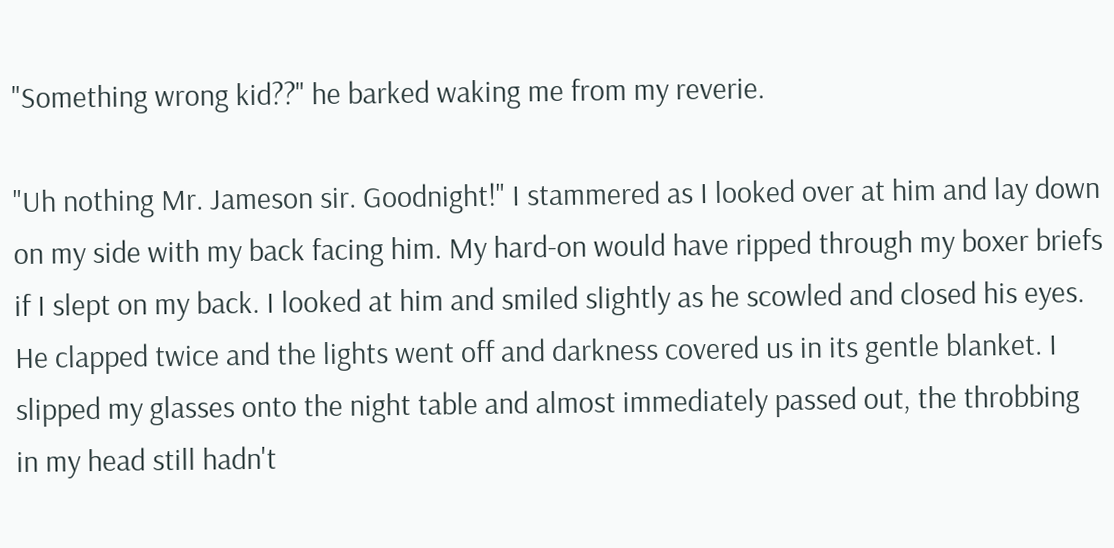"Something wrong kid??" he barked waking me from my reverie.

"Uh nothing Mr. Jameson sir. Goodnight!" I stammered as I looked over at him and lay down on my side with my back facing him. My hard-on would have ripped through my boxer briefs if I slept on my back. I looked at him and smiled slightly as he scowled and closed his eyes. He clapped twice and the lights went off and darkness covered us in its gentle blanket. I slipped my glasses onto the night table and almost immediately passed out, the throbbing in my head still hadn't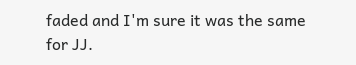faded and I'm sure it was the same for JJ.